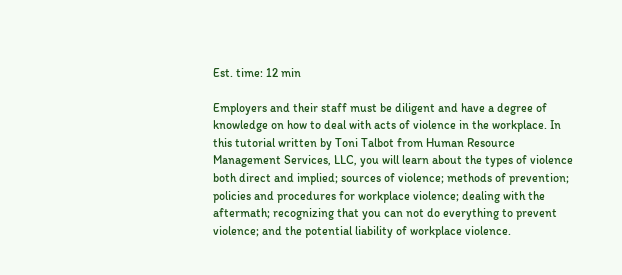Est. time: 12 min

Employers and their staff must be diligent and have a degree of knowledge on how to deal with acts of violence in the workplace. In this tutorial written by Toni Talbot from Human Resource Management Services, LLC, you will learn about the types of violence both direct and implied; sources of violence; methods of prevention; policies and procedures for workplace violence; dealing with the aftermath; recognizing that you can not do everything to prevent violence; and the potential liability of workplace violence.